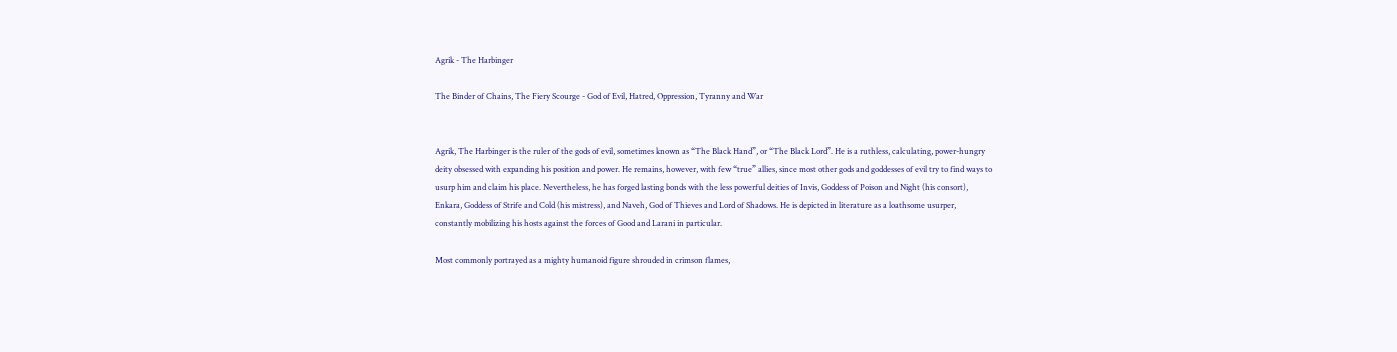Agrik - The Harbinger

The Binder of Chains, The Fiery Scourge - God of Evil, Hatred, Oppression, Tyranny and War


Agrik, The Harbinger is the ruler of the gods of evil, sometimes known as “The Black Hand”, or “The Black Lord”. He is a ruthless, calculating, power-hungry deity obsessed with expanding his position and power. He remains, however, with few “true” allies, since most other gods and goddesses of evil try to find ways to usurp him and claim his place. Nevertheless, he has forged lasting bonds with the less powerful deities of Invis, Goddess of Poison and Night (his consort), Enkara, Goddess of Strife and Cold (his mistress), and Naveh, God of Thieves and Lord of Shadows. He is depicted in literature as a loathsome usurper, constantly mobilizing his hosts against the forces of Good and Larani in particular.

Most commonly portrayed as a mighty humanoid figure shrouded in crimson flames,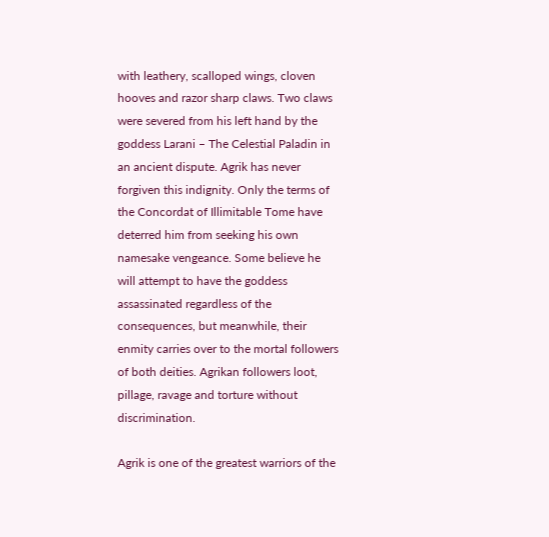with leathery, scalloped wings, cloven hooves and razor sharp claws. Two claws were severed from his left hand by the goddess Larani – The Celestial Paladin in an ancient dispute. Agrik has never forgiven this indignity. Only the terms of the Concordat of Illimitable Tome have deterred him from seeking his own namesake vengeance. Some believe he will attempt to have the goddess assassinated regardless of the consequences, but meanwhile, their enmity carries over to the mortal followers of both deities. Agrikan followers loot, pillage, ravage and torture without discrimination.

Agrik is one of the greatest warriors of the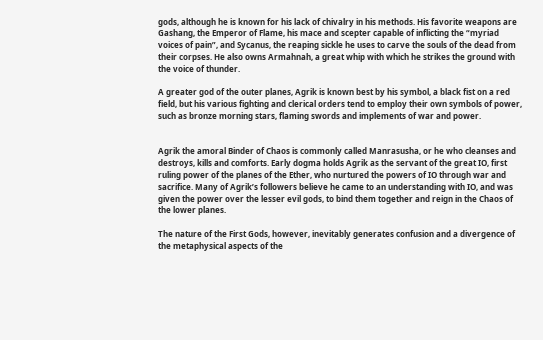gods, although he is known for his lack of chivalry in his methods. His favorite weapons are Gashang, the Emperor of Flame, his mace and scepter capable of inflicting the “myriad voices of pain”, and Sycanus, the reaping sickle he uses to carve the souls of the dead from their corpses. He also owns Armahnah, a great whip with which he strikes the ground with the voice of thunder.

A greater god of the outer planes, Agrik is known best by his symbol, a black fist on a red field, but his various fighting and clerical orders tend to employ their own symbols of power, such as bronze morning stars, flaming swords and implements of war and power.


Agrik the amoral Binder of Chaos is commonly called Manrasusha, or he who cleanses and destroys, kills and comforts. Early dogma holds Agrik as the servant of the great IO, first ruling power of the planes of the Ether, who nurtured the powers of IO through war and sacrifice. Many of Agrik’s followers believe he came to an understanding with IO, and was given the power over the lesser evil gods, to bind them together and reign in the Chaos of the lower planes.

The nature of the First Gods, however, inevitably generates confusion and a divergence of the metaphysical aspects of the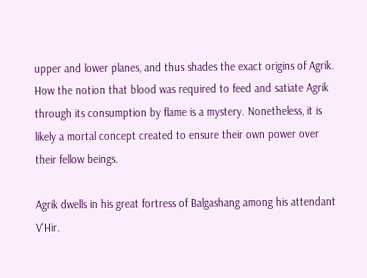upper and lower planes, and thus shades the exact origins of Agrik. How the notion that blood was required to feed and satiate Agrik through its consumption by flame is a mystery. Nonetheless, it is likely a mortal concept created to ensure their own power over their fellow beings.

Agrik dwells in his great fortress of Balgashang among his attendant V’Hir.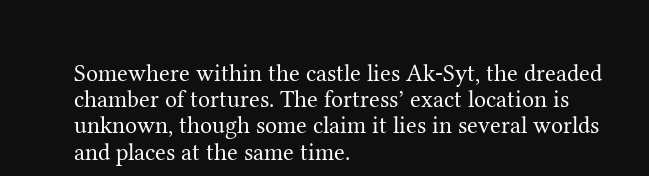Somewhere within the castle lies Ak-Syt, the dreaded chamber of tortures. The fortress’ exact location is unknown, though some claim it lies in several worlds and places at the same time.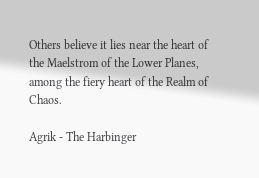Others believe it lies near the heart of the Maelstrom of the Lower Planes, among the fiery heart of the Realm of Chaos.

Agrik - The Harbinger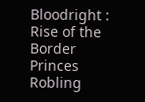Bloodright : Rise of the Border Princes Robling